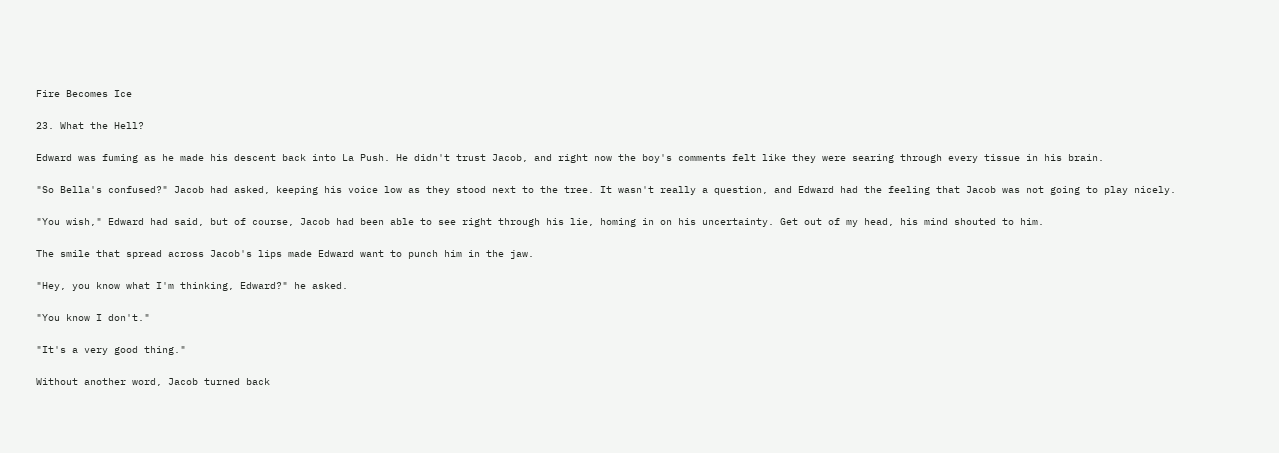Fire Becomes Ice

23. What the Hell?

Edward was fuming as he made his descent back into La Push. He didn't trust Jacob, and right now the boy's comments felt like they were searing through every tissue in his brain.

"So Bella's confused?" Jacob had asked, keeping his voice low as they stood next to the tree. It wasn't really a question, and Edward had the feeling that Jacob was not going to play nicely.

"You wish," Edward had said, but of course, Jacob had been able to see right through his lie, homing in on his uncertainty. Get out of my head, his mind shouted to him.

The smile that spread across Jacob's lips made Edward want to punch him in the jaw.

"Hey, you know what I'm thinking, Edward?" he asked.

"You know I don't."

"It's a very good thing."

Without another word, Jacob turned back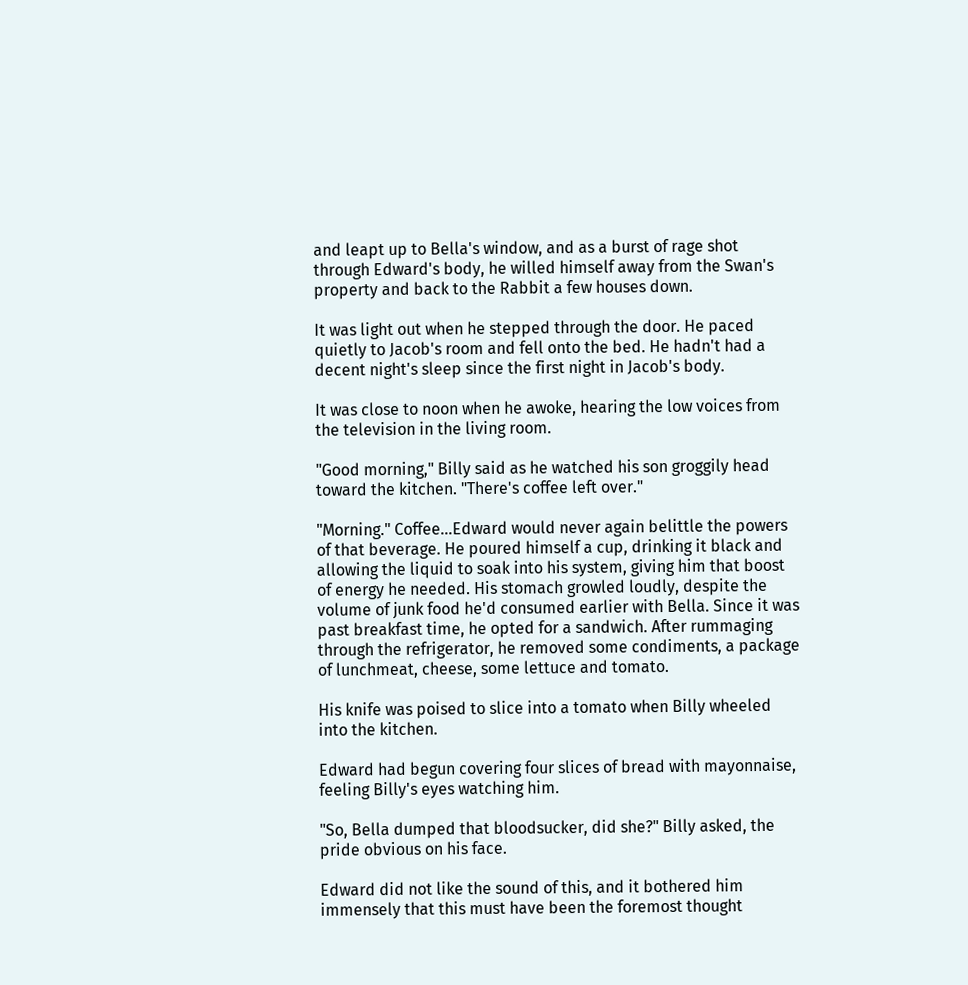and leapt up to Bella's window, and as a burst of rage shot through Edward's body, he willed himself away from the Swan's property and back to the Rabbit a few houses down.

It was light out when he stepped through the door. He paced quietly to Jacob's room and fell onto the bed. He hadn't had a decent night's sleep since the first night in Jacob's body.

It was close to noon when he awoke, hearing the low voices from the television in the living room.

"Good morning," Billy said as he watched his son groggily head toward the kitchen. "There's coffee left over."

"Morning." Coffee…Edward would never again belittle the powers of that beverage. He poured himself a cup, drinking it black and allowing the liquid to soak into his system, giving him that boost of energy he needed. His stomach growled loudly, despite the volume of junk food he'd consumed earlier with Bella. Since it was past breakfast time, he opted for a sandwich. After rummaging through the refrigerator, he removed some condiments, a package of lunchmeat, cheese, some lettuce and tomato.

His knife was poised to slice into a tomato when Billy wheeled into the kitchen.

Edward had begun covering four slices of bread with mayonnaise, feeling Billy's eyes watching him.

"So, Bella dumped that bloodsucker, did she?" Billy asked, the pride obvious on his face.

Edward did not like the sound of this, and it bothered him immensely that this must have been the foremost thought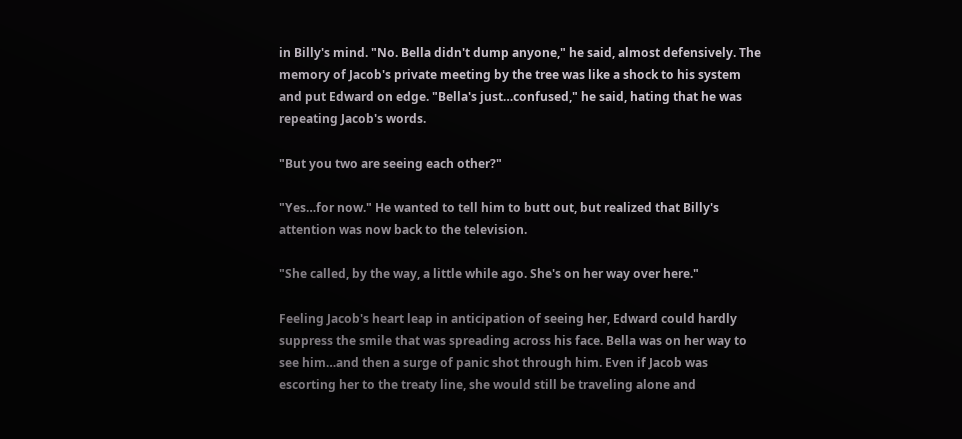in Billy's mind. "No. Bella didn't dump anyone," he said, almost defensively. The memory of Jacob's private meeting by the tree was like a shock to his system and put Edward on edge. "Bella's just…confused," he said, hating that he was repeating Jacob's words.

"But you two are seeing each other?"

"Yes…for now." He wanted to tell him to butt out, but realized that Billy's attention was now back to the television.

"She called, by the way, a little while ago. She's on her way over here."

Feeling Jacob's heart leap in anticipation of seeing her, Edward could hardly suppress the smile that was spreading across his face. Bella was on her way to see him…and then a surge of panic shot through him. Even if Jacob was escorting her to the treaty line, she would still be traveling alone and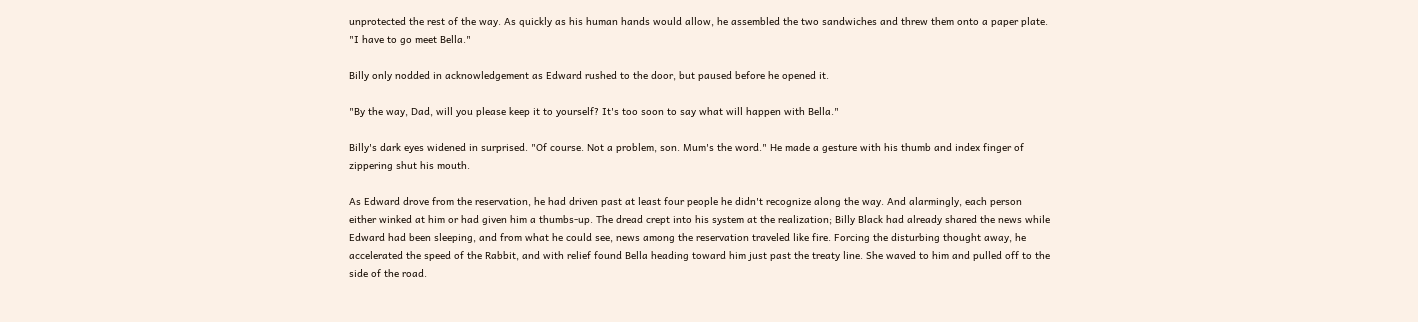unprotected the rest of the way. As quickly as his human hands would allow, he assembled the two sandwiches and threw them onto a paper plate. "I have to go meet Bella."

Billy only nodded in acknowledgement as Edward rushed to the door, but paused before he opened it.

"By the way, Dad, will you please keep it to yourself? It's too soon to say what will happen with Bella."

Billy's dark eyes widened in surprised. "Of course. Not a problem, son. Mum's the word." He made a gesture with his thumb and index finger of zippering shut his mouth.

As Edward drove from the reservation, he had driven past at least four people he didn't recognize along the way. And alarmingly, each person either winked at him or had given him a thumbs-up. The dread crept into his system at the realization; Billy Black had already shared the news while Edward had been sleeping, and from what he could see, news among the reservation traveled like fire. Forcing the disturbing thought away, he accelerated the speed of the Rabbit, and with relief found Bella heading toward him just past the treaty line. She waved to him and pulled off to the side of the road.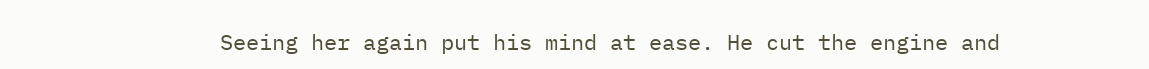Seeing her again put his mind at ease. He cut the engine and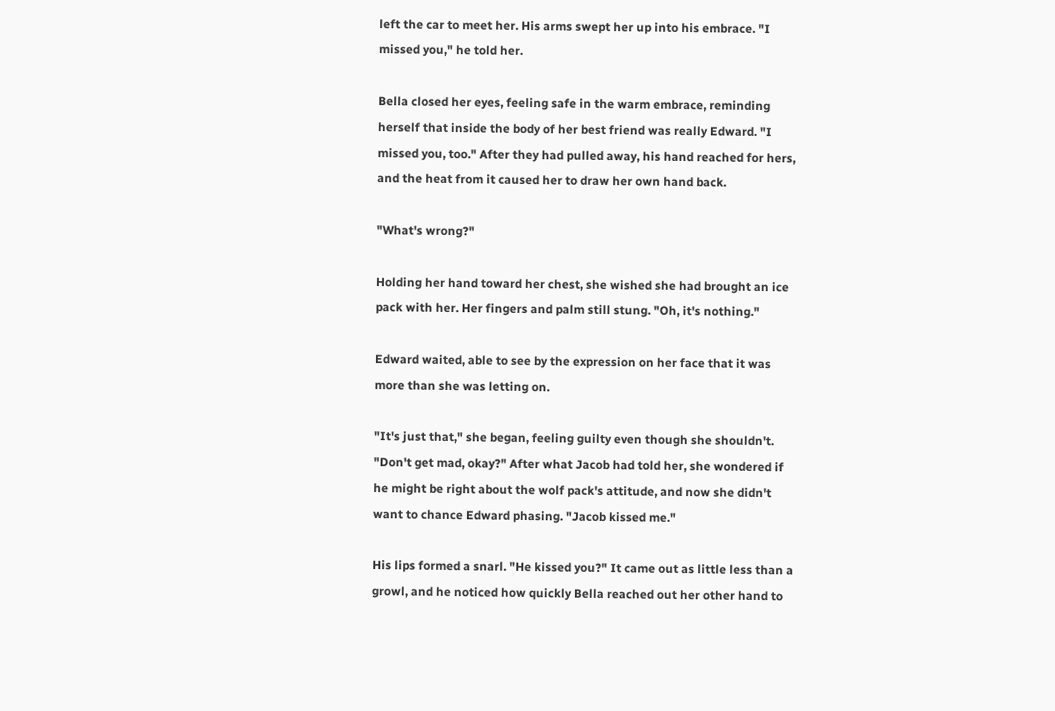left the car to meet her. His arms swept her up into his embrace. "I missed you," he told her.

Bella closed her eyes, feeling safe in the warm embrace, reminding herself that inside the body of her best friend was really Edward. "I missed you, too." After they had pulled away, his hand reached for hers, and the heat from it caused her to draw her own hand back.

"What's wrong?"

Holding her hand toward her chest, she wished she had brought an ice pack with her. Her fingers and palm still stung. "Oh, it's nothing."

Edward waited, able to see by the expression on her face that it was more than she was letting on.

"It's just that," she began, feeling guilty even though she shouldn't. "Don't get mad, okay?" After what Jacob had told her, she wondered if he might be right about the wolf pack's attitude, and now she didn't want to chance Edward phasing. "Jacob kissed me."

His lips formed a snarl. "He kissed you?" It came out as little less than a growl, and he noticed how quickly Bella reached out her other hand to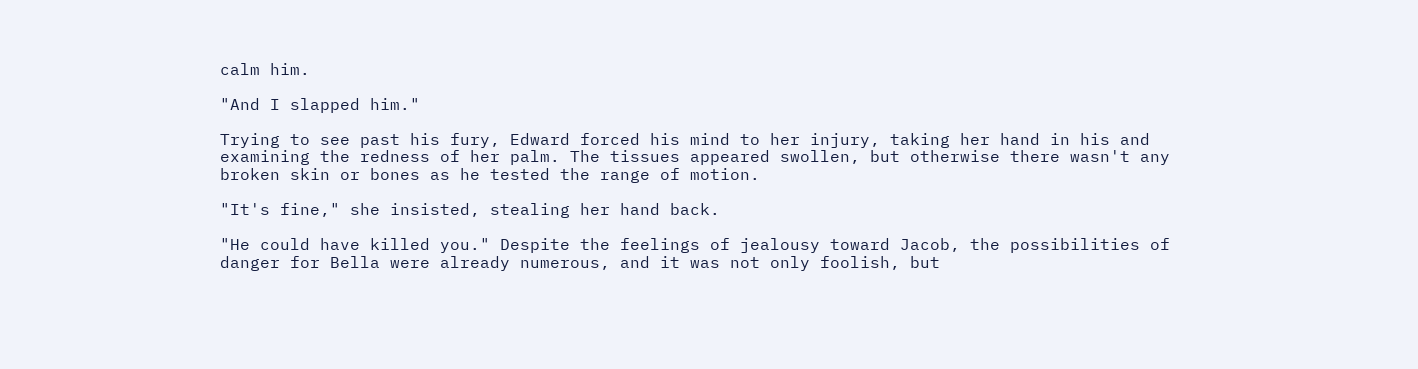calm him.

"And I slapped him."

Trying to see past his fury, Edward forced his mind to her injury, taking her hand in his and examining the redness of her palm. The tissues appeared swollen, but otherwise there wasn't any broken skin or bones as he tested the range of motion.

"It's fine," she insisted, stealing her hand back.

"He could have killed you." Despite the feelings of jealousy toward Jacob, the possibilities of danger for Bella were already numerous, and it was not only foolish, but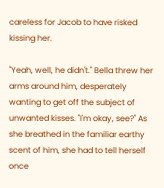careless for Jacob to have risked kissing her.

"Yeah, well, he didn't." Bella threw her arms around him, desperately wanting to get off the subject of unwanted kisses. "I'm okay, see?" As she breathed in the familiar earthy scent of him, she had to tell herself once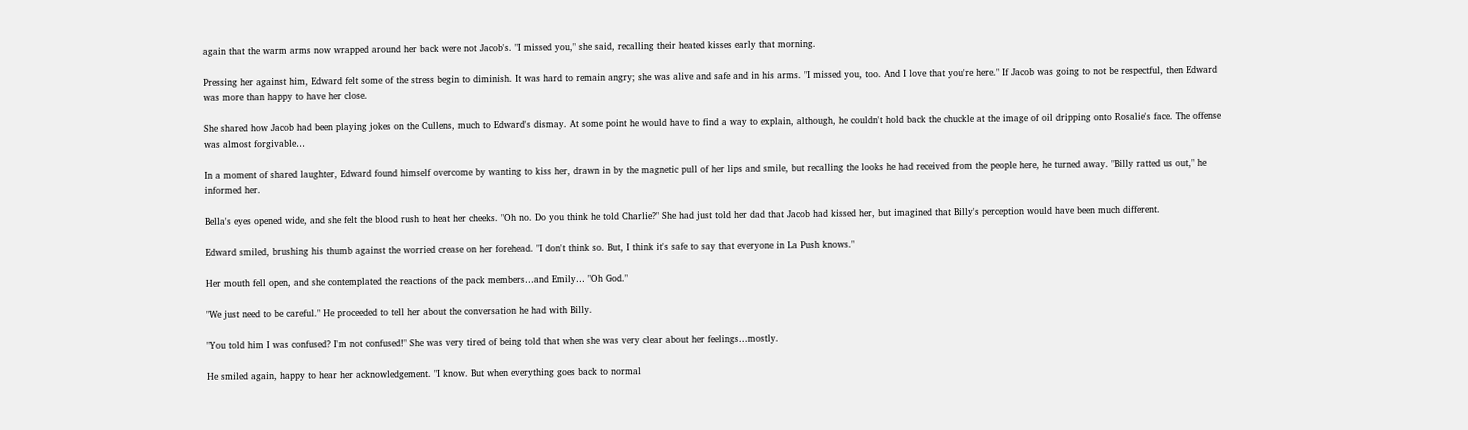again that the warm arms now wrapped around her back were not Jacob's. "I missed you," she said, recalling their heated kisses early that morning.

Pressing her against him, Edward felt some of the stress begin to diminish. It was hard to remain angry; she was alive and safe and in his arms. "I missed you, too. And I love that you're here." If Jacob was going to not be respectful, then Edward was more than happy to have her close.

She shared how Jacob had been playing jokes on the Cullens, much to Edward's dismay. At some point he would have to find a way to explain, although, he couldn't hold back the chuckle at the image of oil dripping onto Rosalie's face. The offense was almost forgivable…

In a moment of shared laughter, Edward found himself overcome by wanting to kiss her, drawn in by the magnetic pull of her lips and smile, but recalling the looks he had received from the people here, he turned away. "Billy ratted us out," he informed her.

Bella's eyes opened wide, and she felt the blood rush to heat her cheeks. "Oh no. Do you think he told Charlie?" She had just told her dad that Jacob had kissed her, but imagined that Billy's perception would have been much different.

Edward smiled, brushing his thumb against the worried crease on her forehead. "I don't think so. But, I think it's safe to say that everyone in La Push knows."

Her mouth fell open, and she contemplated the reactions of the pack members…and Emily… "Oh God."

"We just need to be careful." He proceeded to tell her about the conversation he had with Billy.

"You told him I was confused? I'm not confused!" She was very tired of being told that when she was very clear about her feelings…mostly.

He smiled again, happy to hear her acknowledgement. "I know. But when everything goes back to normal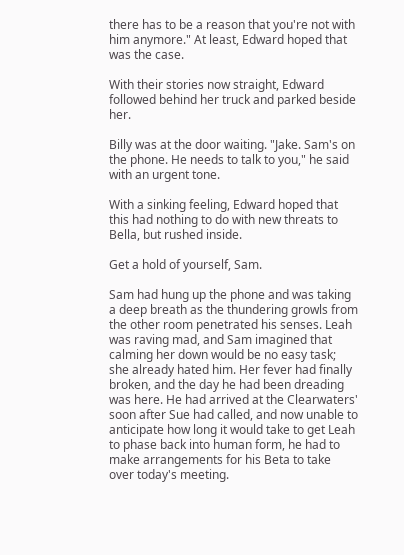there has to be a reason that you're not with him anymore." At least, Edward hoped that was the case.

With their stories now straight, Edward followed behind her truck and parked beside her.

Billy was at the door waiting. "Jake. Sam's on the phone. He needs to talk to you," he said with an urgent tone.

With a sinking feeling, Edward hoped that this had nothing to do with new threats to Bella, but rushed inside.

Get a hold of yourself, Sam.

Sam had hung up the phone and was taking a deep breath as the thundering growls from the other room penetrated his senses. Leah was raving mad, and Sam imagined that calming her down would be no easy task; she already hated him. Her fever had finally broken, and the day he had been dreading was here. He had arrived at the Clearwaters' soon after Sue had called, and now unable to anticipate how long it would take to get Leah to phase back into human form, he had to make arrangements for his Beta to take over today's meeting.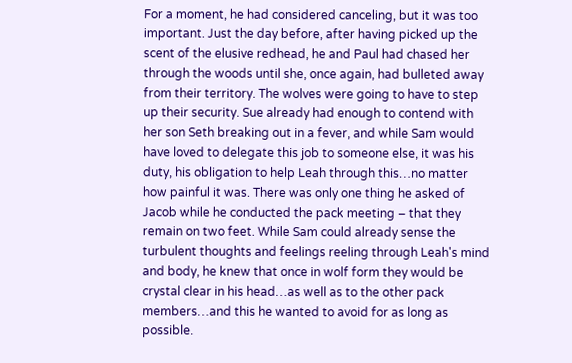For a moment, he had considered canceling, but it was too important. Just the day before, after having picked up the scent of the elusive redhead, he and Paul had chased her through the woods until she, once again, had bulleted away from their territory. The wolves were going to have to step up their security. Sue already had enough to contend with her son Seth breaking out in a fever, and while Sam would have loved to delegate this job to someone else, it was his duty, his obligation to help Leah through this…no matter how painful it was. There was only one thing he asked of Jacob while he conducted the pack meeting – that they remain on two feet. While Sam could already sense the turbulent thoughts and feelings reeling through Leah's mind and body, he knew that once in wolf form they would be crystal clear in his head…as well as to the other pack members…and this he wanted to avoid for as long as possible.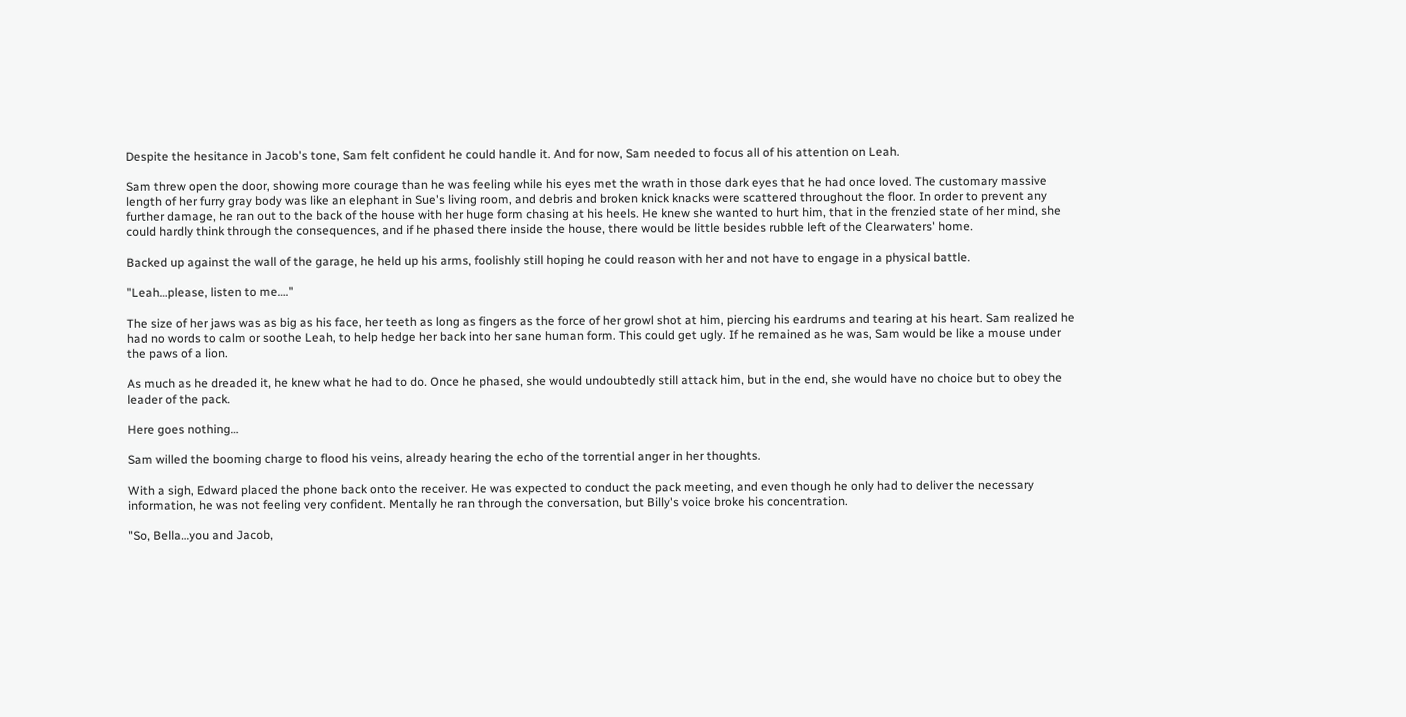Despite the hesitance in Jacob's tone, Sam felt confident he could handle it. And for now, Sam needed to focus all of his attention on Leah.

Sam threw open the door, showing more courage than he was feeling while his eyes met the wrath in those dark eyes that he had once loved. The customary massive length of her furry gray body was like an elephant in Sue's living room, and debris and broken knick knacks were scattered throughout the floor. In order to prevent any further damage, he ran out to the back of the house with her huge form chasing at his heels. He knew she wanted to hurt him, that in the frenzied state of her mind, she could hardly think through the consequences, and if he phased there inside the house, there would be little besides rubble left of the Clearwaters' home.

Backed up against the wall of the garage, he held up his arms, foolishly still hoping he could reason with her and not have to engage in a physical battle.

"Leah…please, listen to me…."

The size of her jaws was as big as his face, her teeth as long as fingers as the force of her growl shot at him, piercing his eardrums and tearing at his heart. Sam realized he had no words to calm or soothe Leah, to help hedge her back into her sane human form. This could get ugly. If he remained as he was, Sam would be like a mouse under the paws of a lion.

As much as he dreaded it, he knew what he had to do. Once he phased, she would undoubtedly still attack him, but in the end, she would have no choice but to obey the leader of the pack.

Here goes nothing…

Sam willed the booming charge to flood his veins, already hearing the echo of the torrential anger in her thoughts.

With a sigh, Edward placed the phone back onto the receiver. He was expected to conduct the pack meeting, and even though he only had to deliver the necessary information, he was not feeling very confident. Mentally he ran through the conversation, but Billy's voice broke his concentration.

"So, Bella…you and Jacob,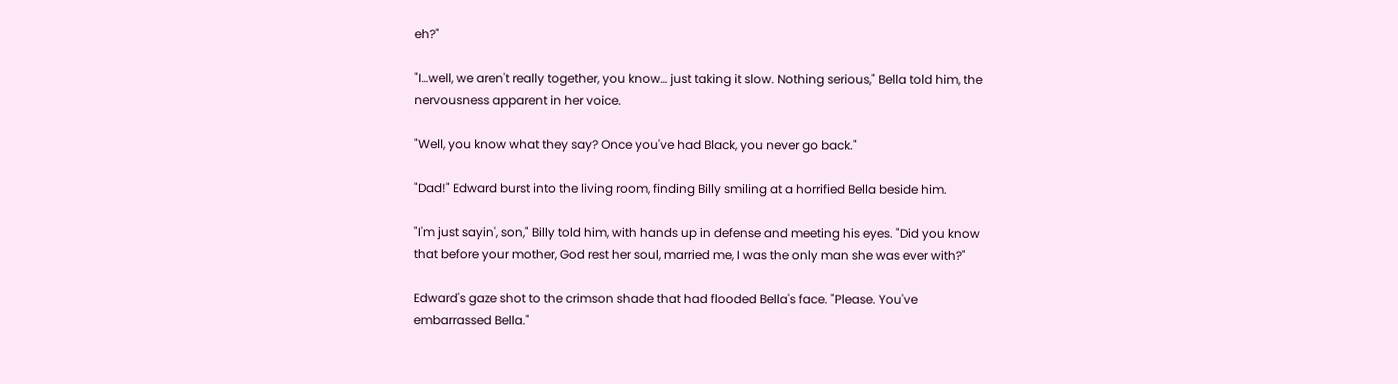eh?"

"I…well, we aren't really together, you know… just taking it slow. Nothing serious," Bella told him, the nervousness apparent in her voice.

"Well, you know what they say? Once you've had Black, you never go back."

"Dad!" Edward burst into the living room, finding Billy smiling at a horrified Bella beside him.

"I'm just sayin', son," Billy told him, with hands up in defense and meeting his eyes. "Did you know that before your mother, God rest her soul, married me, I was the only man she was ever with?"

Edward's gaze shot to the crimson shade that had flooded Bella's face. "Please. You've embarrassed Bella."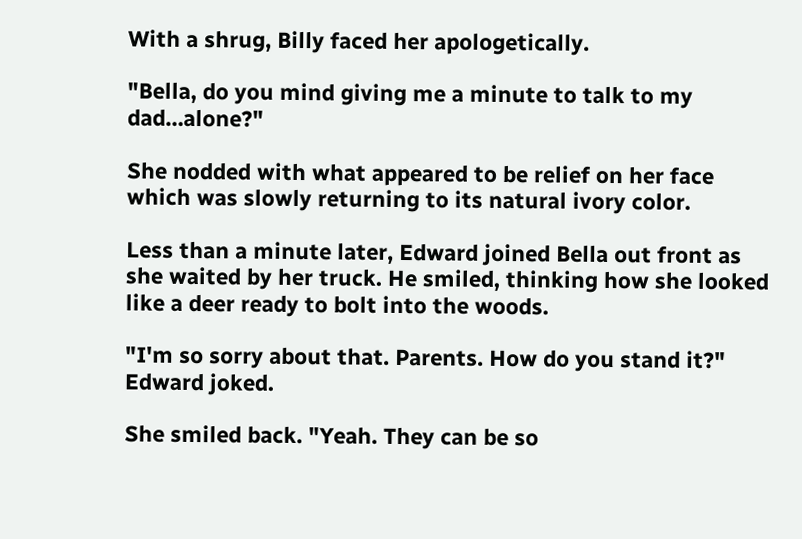With a shrug, Billy faced her apologetically.

"Bella, do you mind giving me a minute to talk to my dad…alone?"

She nodded with what appeared to be relief on her face which was slowly returning to its natural ivory color.

Less than a minute later, Edward joined Bella out front as she waited by her truck. He smiled, thinking how she looked like a deer ready to bolt into the woods.

"I'm so sorry about that. Parents. How do you stand it?" Edward joked.

She smiled back. "Yeah. They can be so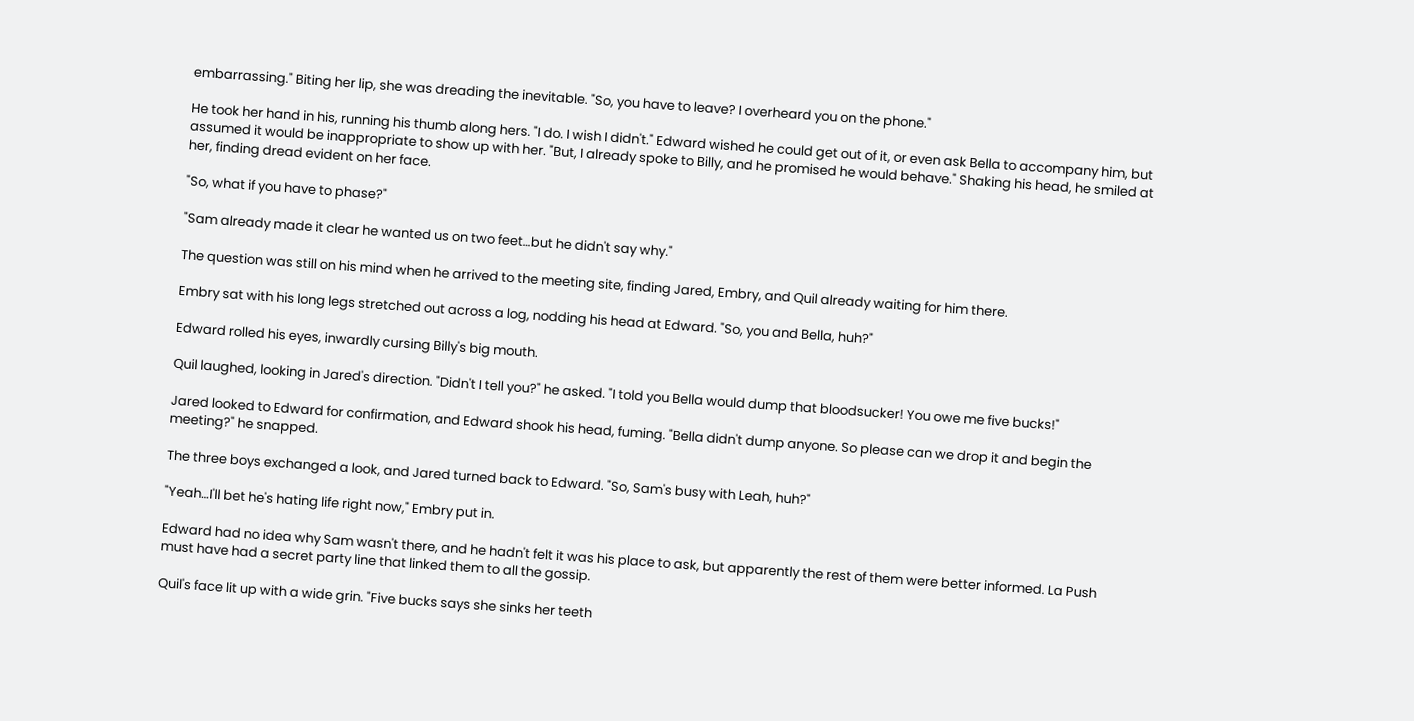embarrassing." Biting her lip, she was dreading the inevitable. "So, you have to leave? I overheard you on the phone."

He took her hand in his, running his thumb along hers. "I do. I wish I didn't." Edward wished he could get out of it, or even ask Bella to accompany him, but assumed it would be inappropriate to show up with her. "But, I already spoke to Billy, and he promised he would behave." Shaking his head, he smiled at her, finding dread evident on her face.

"So, what if you have to phase?"

"Sam already made it clear he wanted us on two feet…but he didn't say why."

The question was still on his mind when he arrived to the meeting site, finding Jared, Embry, and Quil already waiting for him there.

Embry sat with his long legs stretched out across a log, nodding his head at Edward. "So, you and Bella, huh?"

Edward rolled his eyes, inwardly cursing Billy's big mouth.

Quil laughed, looking in Jared's direction. "Didn't I tell you?" he asked. "I told you Bella would dump that bloodsucker! You owe me five bucks!"

Jared looked to Edward for confirmation, and Edward shook his head, fuming. "Bella didn't dump anyone. So please can we drop it and begin the meeting?" he snapped.

The three boys exchanged a look, and Jared turned back to Edward. "So, Sam's busy with Leah, huh?"

"Yeah…I'll bet he's hating life right now," Embry put in.

Edward had no idea why Sam wasn't there, and he hadn't felt it was his place to ask, but apparently the rest of them were better informed. La Push must have had a secret party line that linked them to all the gossip.

Quil's face lit up with a wide grin. "Five bucks says she sinks her teeth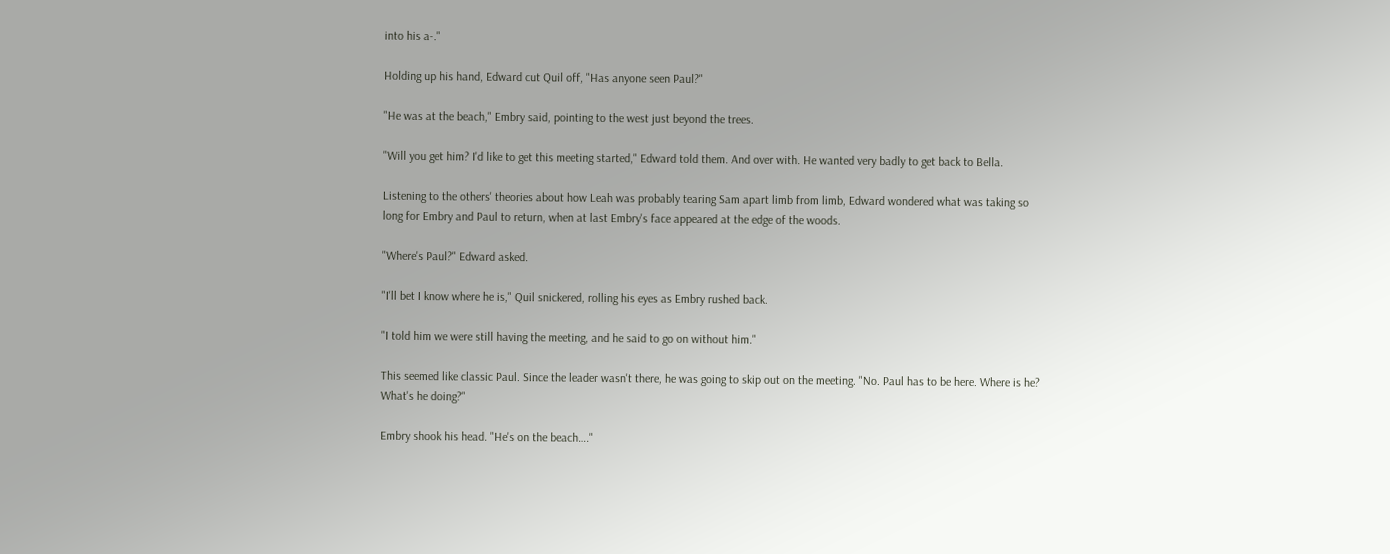into his a-."

Holding up his hand, Edward cut Quil off, "Has anyone seen Paul?"

"He was at the beach," Embry said, pointing to the west just beyond the trees.

"Will you get him? I'd like to get this meeting started," Edward told them. And over with. He wanted very badly to get back to Bella.

Listening to the others' theories about how Leah was probably tearing Sam apart limb from limb, Edward wondered what was taking so long for Embry and Paul to return, when at last Embry's face appeared at the edge of the woods.

"Where's Paul?" Edward asked.

"I'll bet I know where he is," Quil snickered, rolling his eyes as Embry rushed back.

"I told him we were still having the meeting, and he said to go on without him."

This seemed like classic Paul. Since the leader wasn't there, he was going to skip out on the meeting. "No. Paul has to be here. Where is he? What's he doing?"

Embry shook his head. "He's on the beach…."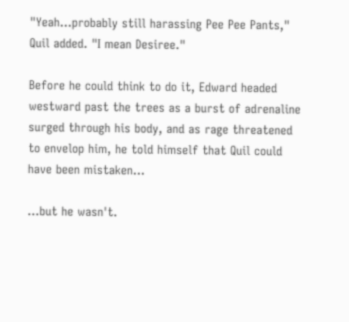"Yeah…probably still harassing Pee Pee Pants," Quil added. "I mean Desiree."

Before he could think to do it, Edward headed westward past the trees as a burst of adrenaline surged through his body, and as rage threatened to envelop him, he told himself that Quil could have been mistaken…

…but he wasn't.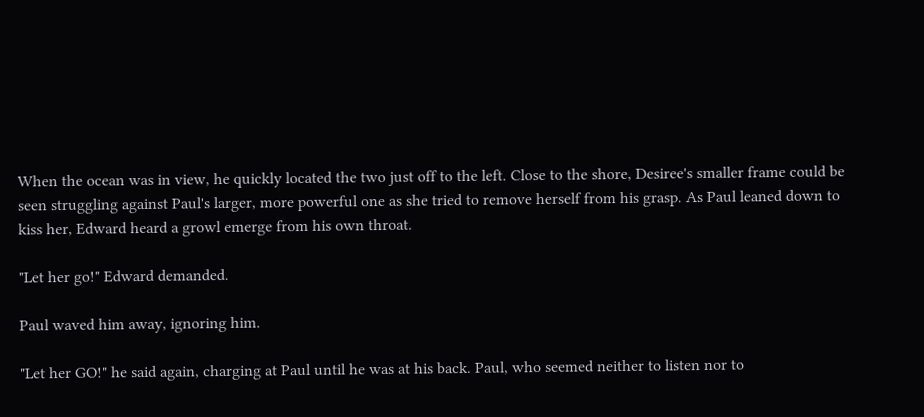When the ocean was in view, he quickly located the two just off to the left. Close to the shore, Desiree's smaller frame could be seen struggling against Paul's larger, more powerful one as she tried to remove herself from his grasp. As Paul leaned down to kiss her, Edward heard a growl emerge from his own throat.

"Let her go!" Edward demanded.

Paul waved him away, ignoring him.

"Let her GO!" he said again, charging at Paul until he was at his back. Paul, who seemed neither to listen nor to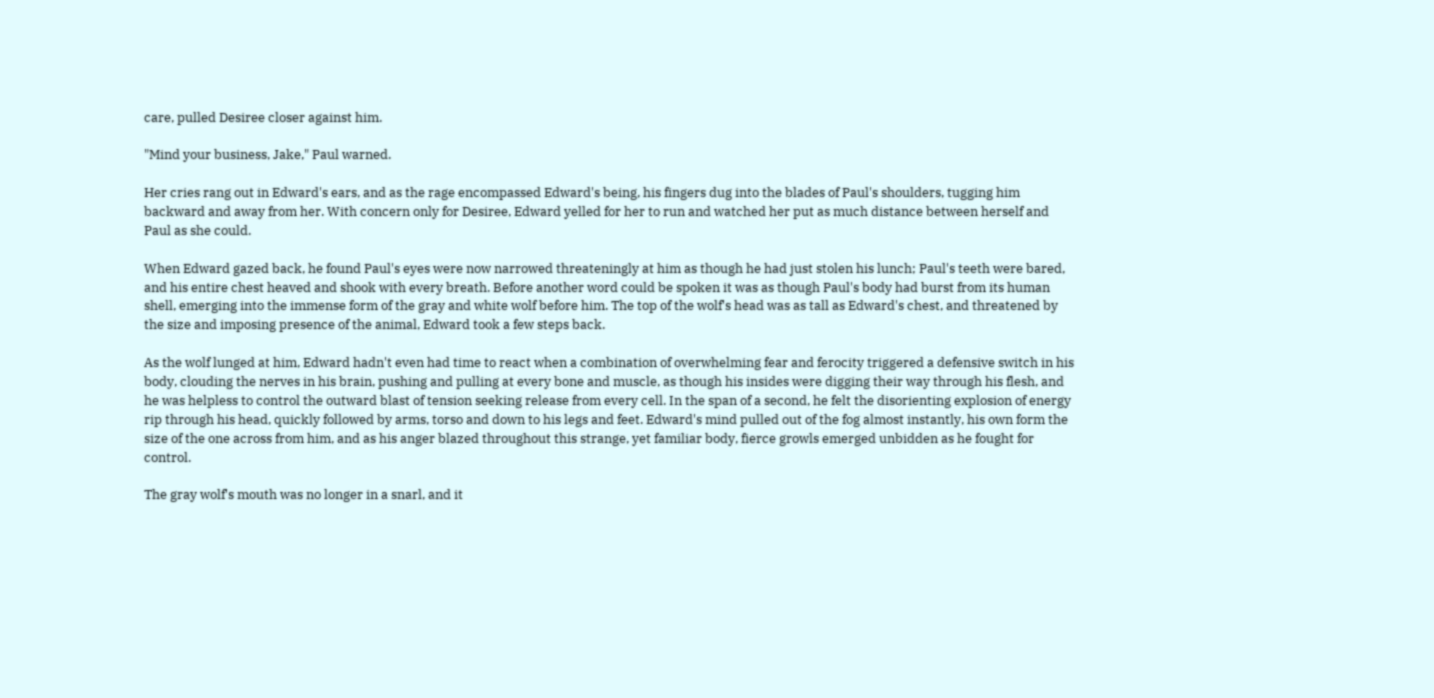care, pulled Desiree closer against him.

"Mind your business, Jake," Paul warned.

Her cries rang out in Edward's ears, and as the rage encompassed Edward's being, his fingers dug into the blades of Paul's shoulders, tugging him backward and away from her. With concern only for Desiree, Edward yelled for her to run and watched her put as much distance between herself and Paul as she could.

When Edward gazed back, he found Paul's eyes were now narrowed threateningly at him as though he had just stolen his lunch; Paul's teeth were bared, and his entire chest heaved and shook with every breath. Before another word could be spoken it was as though Paul's body had burst from its human shell, emerging into the immense form of the gray and white wolf before him. The top of the wolf's head was as tall as Edward's chest, and threatened by the size and imposing presence of the animal, Edward took a few steps back.

As the wolf lunged at him, Edward hadn't even had time to react when a combination of overwhelming fear and ferocity triggered a defensive switch in his body, clouding the nerves in his brain, pushing and pulling at every bone and muscle, as though his insides were digging their way through his flesh, and he was helpless to control the outward blast of tension seeking release from every cell. In the span of a second, he felt the disorienting explosion of energy rip through his head, quickly followed by arms, torso and down to his legs and feet. Edward's mind pulled out of the fog almost instantly, his own form the size of the one across from him, and as his anger blazed throughout this strange, yet familiar body, fierce growls emerged unbidden as he fought for control.

The gray wolf's mouth was no longer in a snarl, and it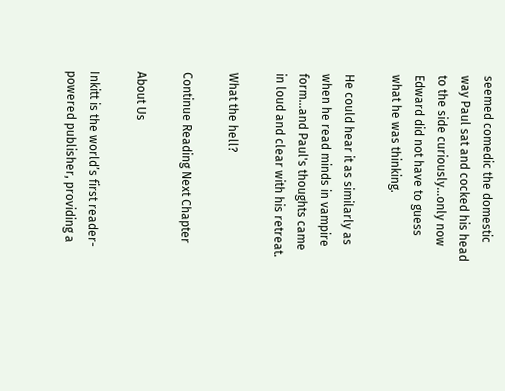seemed comedic the domestic way Paul sat and cocked his head to the side curiously…only now Edward did not have to guess what he was thinking.

He could hear it as similarly as when he read minds in vampire form…and Paul's thoughts came in loud and clear with his retreat.

What the hell?

Continue Reading Next Chapter

About Us

Inkitt is the world’s first reader-powered publisher, providing a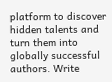platform to discover hidden talents and turn them into globally successful authors. Write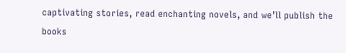captivating stories, read enchanting novels, and we’ll publish the books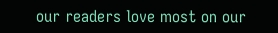our readers love most on our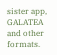sister app, GALATEA and other formats.